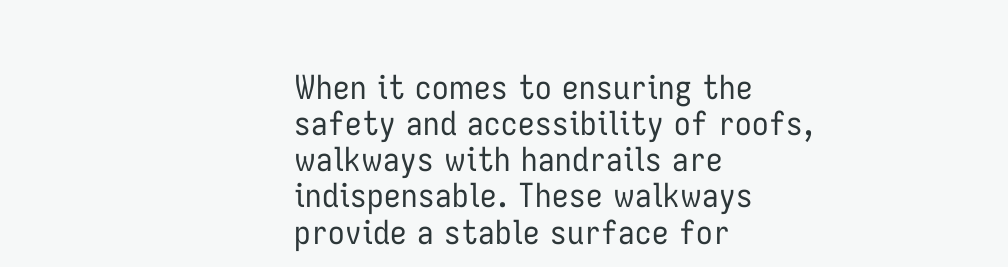When it comes to ensuring the safety and accessibility of roofs, walkways with handrails are indispensable. These walkways provide a stable surface for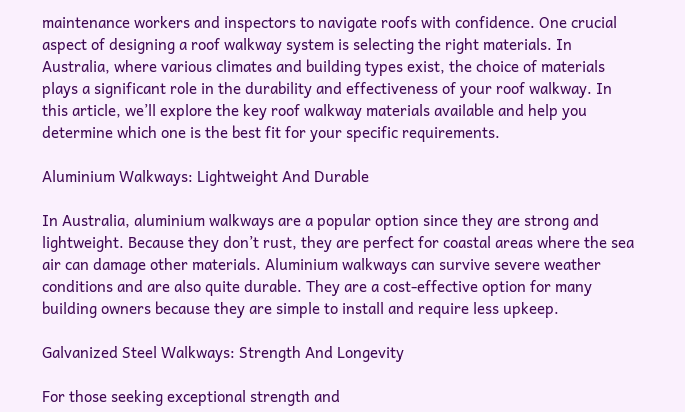maintenance workers and inspectors to navigate roofs with confidence. One crucial aspect of designing a roof walkway system is selecting the right materials. In Australia, where various climates and building types exist, the choice of materials plays a significant role in the durability and effectiveness of your roof walkway. In this article, we’ll explore the key roof walkway materials available and help you determine which one is the best fit for your specific requirements.

Aluminium Walkways: Lightweight And Durable

In Australia, aluminium walkways are a popular option since they are strong and lightweight. Because they don’t rust, they are perfect for coastal areas where the sea air can damage other materials. Aluminium walkways can survive severe weather conditions and are also quite durable. They are a cost-effective option for many building owners because they are simple to install and require less upkeep.

Galvanized Steel Walkways: Strength And Longevity

For those seeking exceptional strength and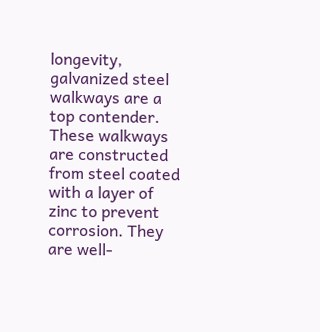longevity, galvanized steel walkways are a top contender. These walkways are constructed from steel coated with a layer of zinc to prevent corrosion. They are well-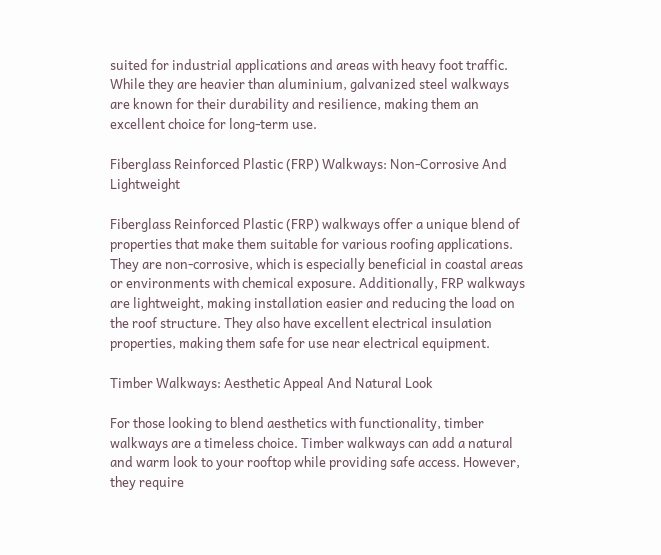suited for industrial applications and areas with heavy foot traffic. While they are heavier than aluminium, galvanized steel walkways are known for their durability and resilience, making them an excellent choice for long-term use.

Fiberglass Reinforced Plastic (FRP) Walkways: Non-Corrosive And Lightweight

Fiberglass Reinforced Plastic (FRP) walkways offer a unique blend of properties that make them suitable for various roofing applications. They are non-corrosive, which is especially beneficial in coastal areas or environments with chemical exposure. Additionally, FRP walkways are lightweight, making installation easier and reducing the load on the roof structure. They also have excellent electrical insulation properties, making them safe for use near electrical equipment.

Timber Walkways: Aesthetic Appeal And Natural Look

For those looking to blend aesthetics with functionality, timber walkways are a timeless choice. Timber walkways can add a natural and warm look to your rooftop while providing safe access. However, they require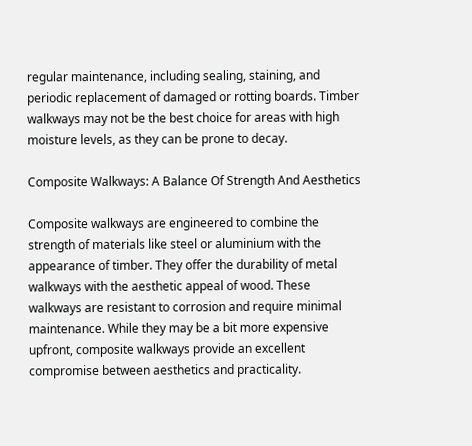regular maintenance, including sealing, staining, and periodic replacement of damaged or rotting boards. Timber walkways may not be the best choice for areas with high moisture levels, as they can be prone to decay.

Composite Walkways: A Balance Of Strength And Aesthetics

Composite walkways are engineered to combine the strength of materials like steel or aluminium with the appearance of timber. They offer the durability of metal walkways with the aesthetic appeal of wood. These walkways are resistant to corrosion and require minimal maintenance. While they may be a bit more expensive upfront, composite walkways provide an excellent compromise between aesthetics and practicality.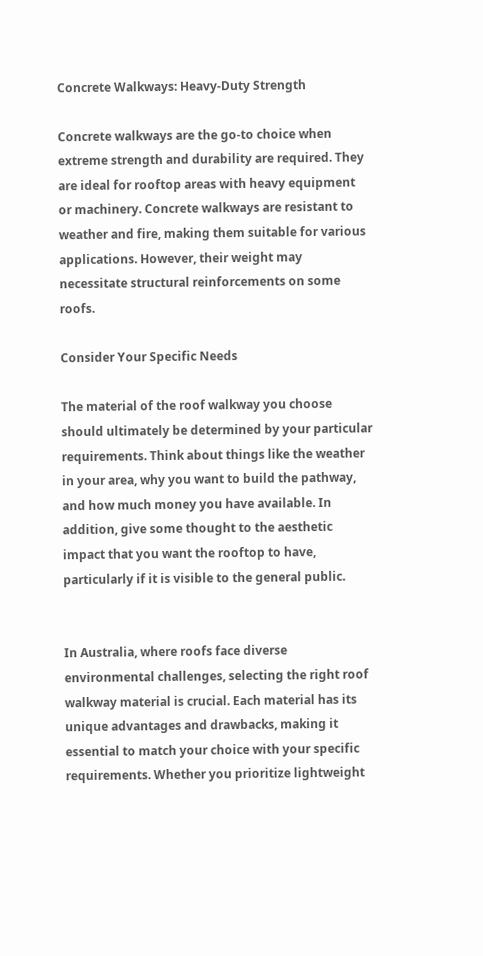Concrete Walkways: Heavy-Duty Strength

Concrete walkways are the go-to choice when extreme strength and durability are required. They are ideal for rooftop areas with heavy equipment or machinery. Concrete walkways are resistant to weather and fire, making them suitable for various applications. However, their weight may necessitate structural reinforcements on some roofs.

Consider Your Specific Needs

The material of the roof walkway you choose should ultimately be determined by your particular requirements. Think about things like the weather in your area, why you want to build the pathway, and how much money you have available. In addition, give some thought to the aesthetic impact that you want the rooftop to have, particularly if it is visible to the general public.


In Australia, where roofs face diverse environmental challenges, selecting the right roof walkway material is crucial. Each material has its unique advantages and drawbacks, making it essential to match your choice with your specific requirements. Whether you prioritize lightweight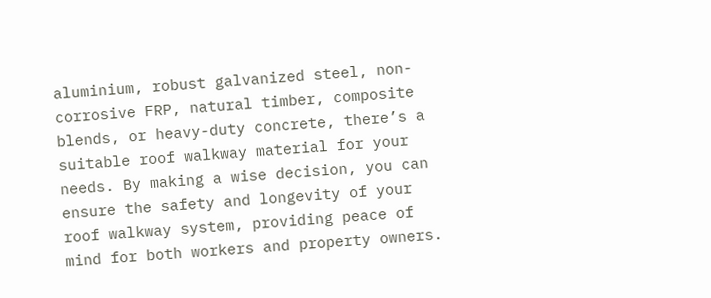aluminium, robust galvanized steel, non-corrosive FRP, natural timber, composite blends, or heavy-duty concrete, there’s a suitable roof walkway material for your needs. By making a wise decision, you can ensure the safety and longevity of your roof walkway system, providing peace of mind for both workers and property owners.